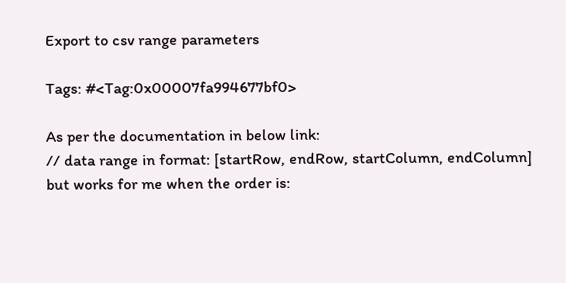Export to csv range parameters

Tags: #<Tag:0x00007fa994677bf0>

As per the documentation in below link:
// data range in format: [startRow, endRow, startColumn, endColumn]
but works for me when the order is: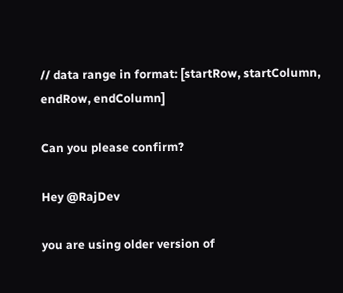// data range in format: [startRow, startColumn, endRow, endColumn]

Can you please confirm?

Hey @RajDev

you are using older version of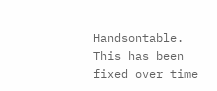Handsontable. This has been fixed over time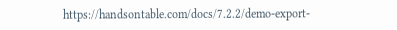https://handsontable.com/docs/7.2.2/demo-export-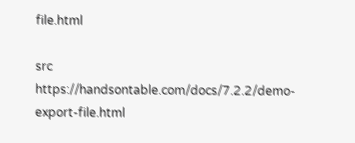file.html

src https://handsontable.com/docs/7.2.2/demo-export-file.html